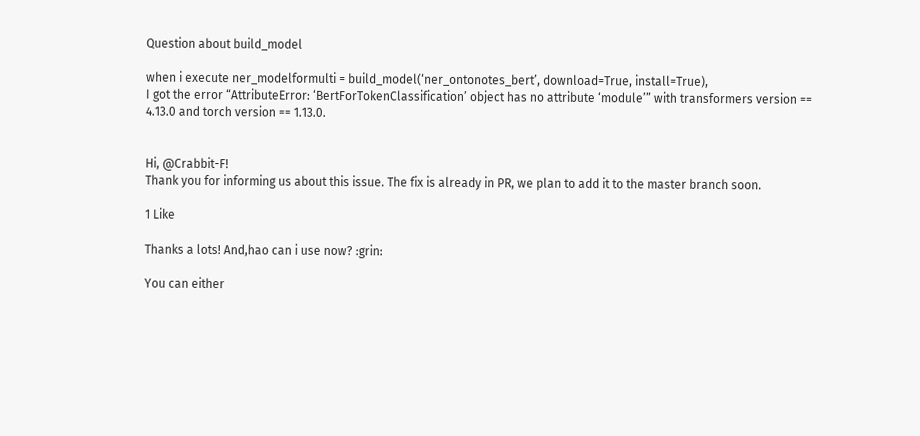Question about build_model

when i execute ner_modelformulti = build_model(‘ner_ontonotes_bert’, download=True, install=True),
I got the error “AttributeError: ‘BertForTokenClassification’ object has no attribute ‘module’” with transformers version == 4.13.0 and torch version == 1.13.0.


Hi, @Crabbit-F!
Thank you for informing us about this issue. The fix is already in PR, we plan to add it to the master branch soon.

1 Like

Thanks a lots! And,hao can i use now? :grin:

You can either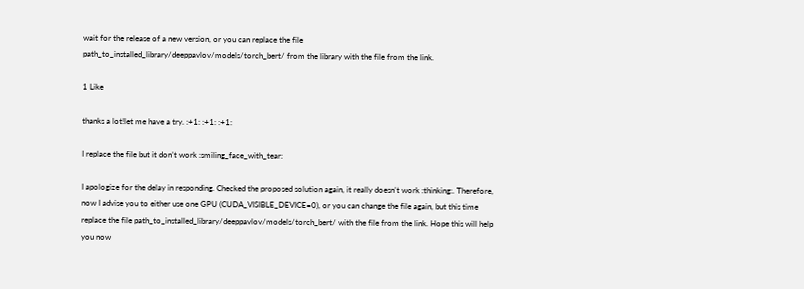wait for the release of a new version, or you can replace the file path_to_installed_library/deeppavlov/models/torch_bert/ from the library with the file from the link.

1 Like

thanks a lot!let me have a try. :+1: :+1: :+1:

I replace the file but it don’t work :smiling_face_with_tear:

I apologize for the delay in responding. Checked the proposed solution again, it really doesn’t work :thinking:. Therefore, now I advise you to either use one GPU (CUDA_VISIBLE_DEVICE=0), or you can change the file again, but this time replace the file path_to_installed_library/deeppavlov/models/torch_bert/ with the file from the link. Hope this will help you now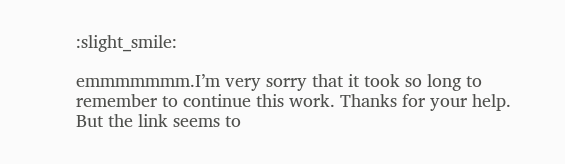:slight_smile:

emmmmmmm.I’m very sorry that it took so long to remember to continue this work. Thanks for your help. But the link seems to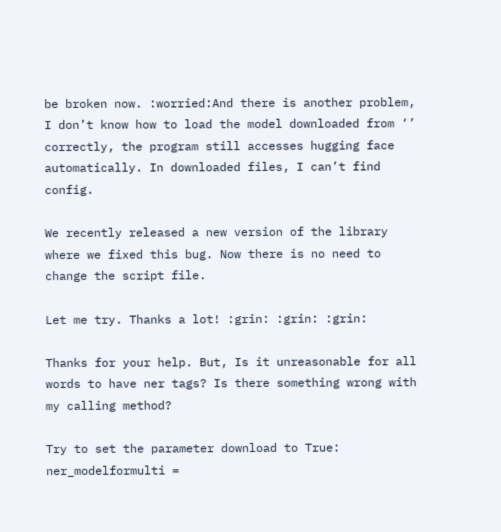be broken now. :worried:And there is another problem, I don’t know how to load the model downloaded from ‘’ correctly, the program still accesses hugging face automatically. In downloaded files, I can’t find config.

We recently released a new version of the library where we fixed this bug. Now there is no need to change the script file.

Let me try. Thanks a lot! :grin: :grin: :grin:

Thanks for your help. But, Is it unreasonable for all words to have ner tags? Is there something wrong with my calling method?

Try to set the parameter download to True: ner_modelformulti =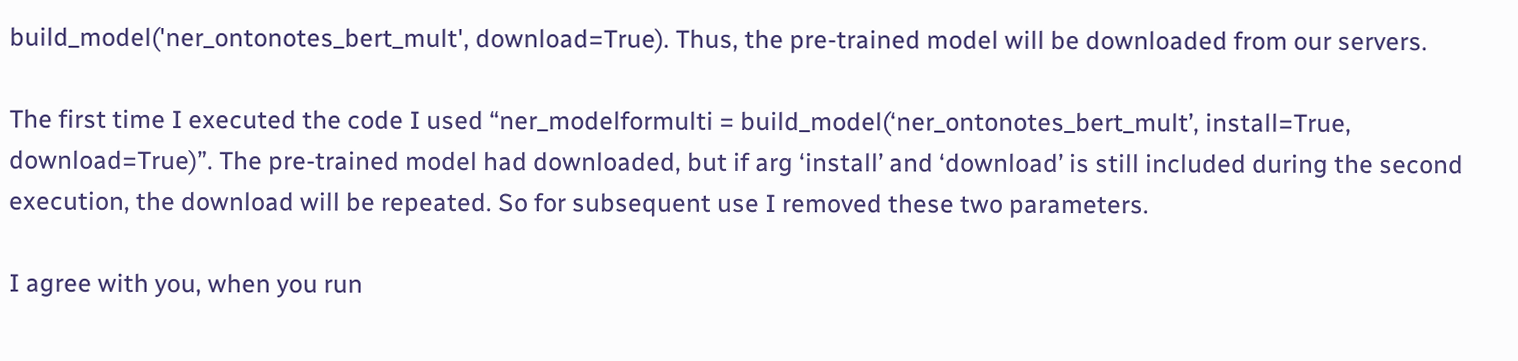build_model('ner_ontonotes_bert_mult', download=True). Thus, the pre-trained model will be downloaded from our servers.

The first time I executed the code I used “ner_modelformulti = build_model(‘ner_ontonotes_bert_mult’, install=True, download=True)”. The pre-trained model had downloaded, but if arg ‘install’ and ‘download’ is still included during the second execution, the download will be repeated. So for subsequent use I removed these two parameters.

I agree with you, when you run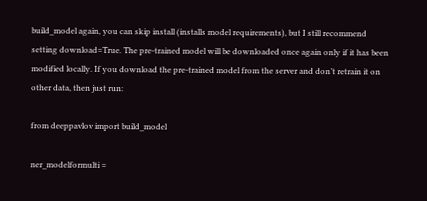build_model again, you can skip install (installs model requirements), but I still recommend setting download=True. The pre-trained model will be downloaded once again only if it has been modified locally. If you download the pre-trained model from the server and don’t retrain it on other data, then just run:

from deeppavlov import build_model

ner_modelformulti =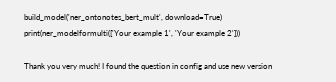build_model('ner_ontonotes_bert_mult', download=True)
print(ner_modelformulti(['Your example 1', 'Your example 2']))

Thank you very much! I found the question in config and use new version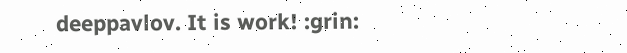deeppavlov. It is work! :grin: